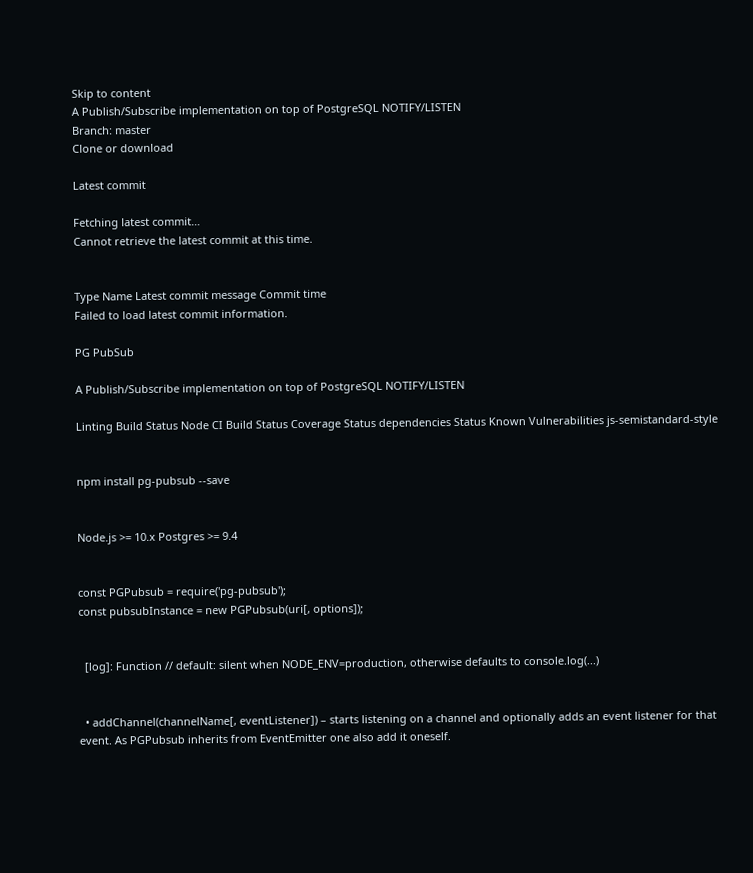Skip to content
A Publish/Subscribe implementation on top of PostgreSQL NOTIFY/LISTEN
Branch: master
Clone or download

Latest commit

Fetching latest commit…
Cannot retrieve the latest commit at this time.


Type Name Latest commit message Commit time
Failed to load latest commit information.

PG PubSub

A Publish/Subscribe implementation on top of PostgreSQL NOTIFY/LISTEN

Linting Build Status Node CI Build Status Coverage Status dependencies Status Known Vulnerabilities js-semistandard-style


npm install pg-pubsub --save


Node.js >= 10.x Postgres >= 9.4


const PGPubsub = require('pg-pubsub');
const pubsubInstance = new PGPubsub(uri[, options]);


  [log]: Function // default: silent when NODE_ENV=production, otherwise defaults to console.log(...)


  • addChannel(channelName[, eventListener]) – starts listening on a channel and optionally adds an event listener for that event. As PGPubsub inherits from EventEmitter one also add it oneself.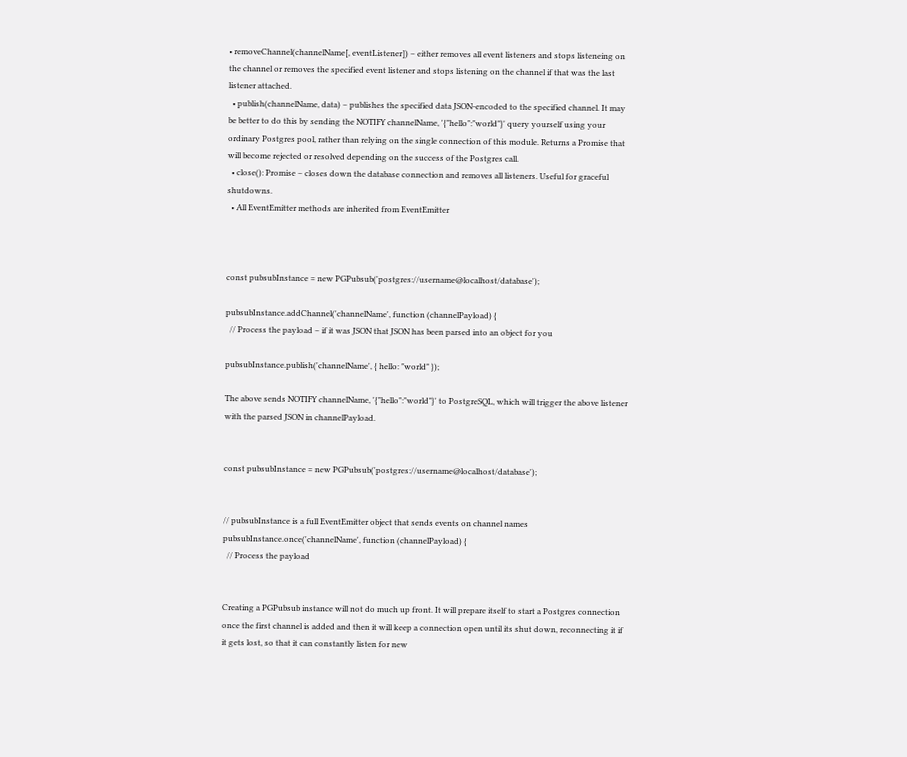• removeChannel(channelName[, eventListener]) – either removes all event listeners and stops listeneing on the channel or removes the specified event listener and stops listening on the channel if that was the last listener attached.
  • publish(channelName, data) – publishes the specified data JSON-encoded to the specified channel. It may be better to do this by sending the NOTIFY channelName, '{"hello":"world"}' query yourself using your ordinary Postgres pool, rather than relying on the single connection of this module. Returns a Promise that will become rejected or resolved depending on the success of the Postgres call.
  • close(): Promise – closes down the database connection and removes all listeners. Useful for graceful shutdowns.
  • All EventEmitter methods are inherited from EventEmitter



const pubsubInstance = new PGPubsub('postgres://username@localhost/database');

pubsubInstance.addChannel('channelName', function (channelPayload) {
  // Process the payload – if it was JSON that JSON has been parsed into an object for you

pubsubInstance.publish('channelName', { hello: "world" });

The above sends NOTIFY channelName, '{"hello":"world"}' to PostgreSQL, which will trigger the above listener with the parsed JSON in channelPayload.


const pubsubInstance = new PGPubsub('postgres://username@localhost/database');


// pubsubInstance is a full EventEmitter object that sends events on channel names
pubsubInstance.once('channelName', function (channelPayload) {
  // Process the payload


Creating a PGPubsub instance will not do much up front. It will prepare itself to start a Postgres connection once the first channel is added and then it will keep a connection open until its shut down, reconnecting it if it gets lost, so that it can constantly listen for new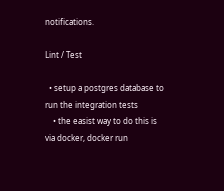notifications.

Lint / Test

  • setup a postgres database to run the integration tests
    • the easist way to do this is via docker, docker run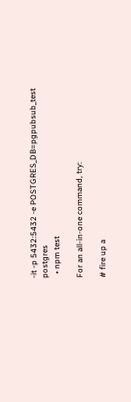-it -p 5432:5432 -e POSTGRES_DB=pgpubsub_test postgres
  • npm test

For an all-in-one command, try:

# fire up a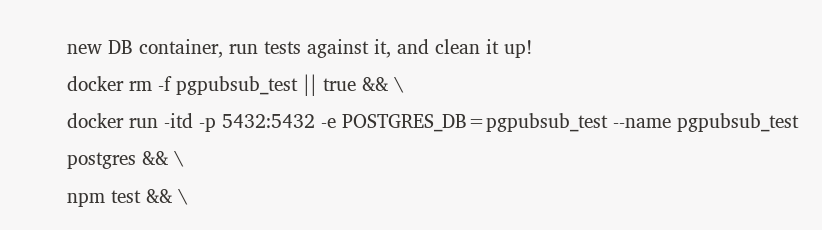new DB container, run tests against it, and clean it up!
docker rm -f pgpubsub_test || true && \
docker run -itd -p 5432:5432 -e POSTGRES_DB=pgpubsub_test --name pgpubsub_test postgres && \
npm test && \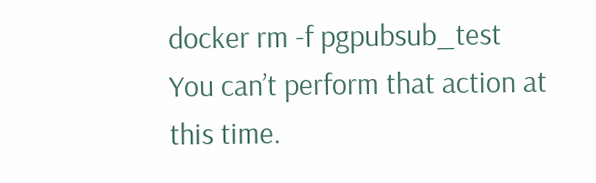docker rm -f pgpubsub_test
You can’t perform that action at this time.